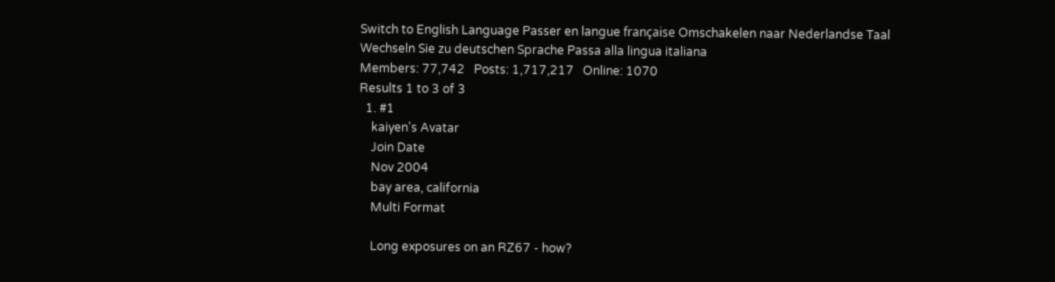Switch to English Language Passer en langue française Omschakelen naar Nederlandse Taal Wechseln Sie zu deutschen Sprache Passa alla lingua italiana
Members: 77,742   Posts: 1,717,217   Online: 1070
Results 1 to 3 of 3
  1. #1
    kaiyen's Avatar
    Join Date
    Nov 2004
    bay area, california
    Multi Format

    Long exposures on an RZ67 - how?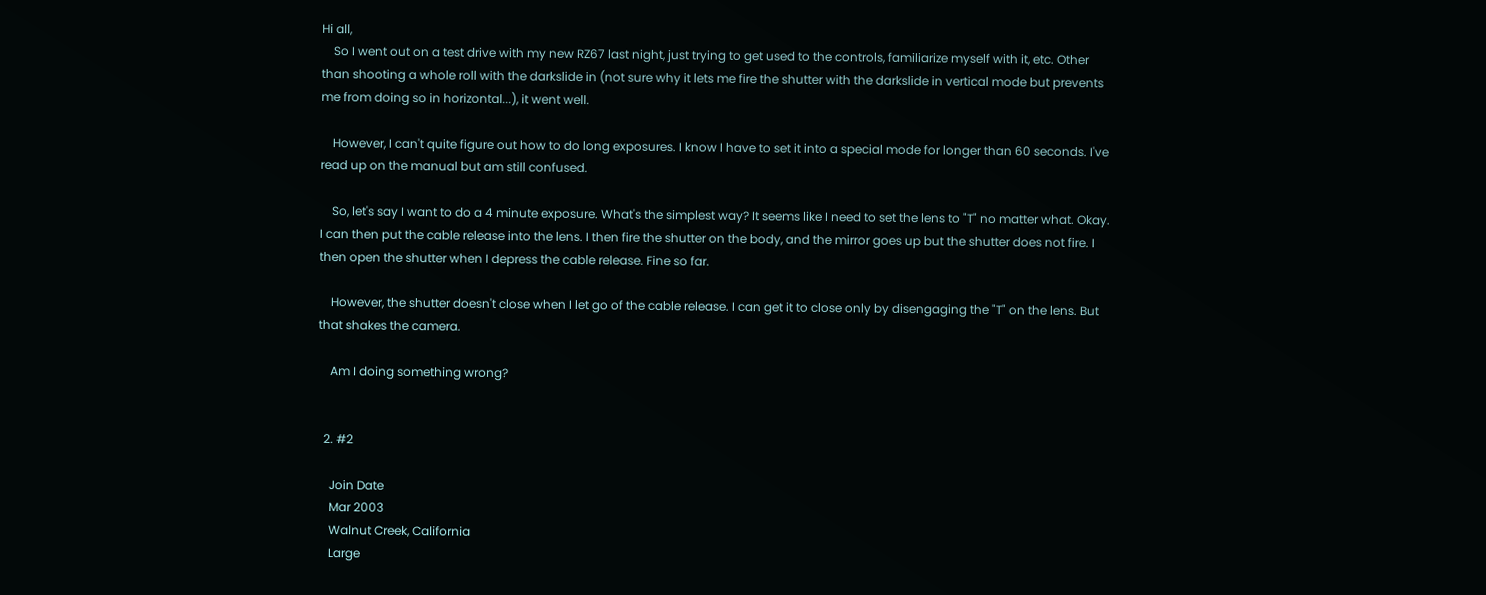Hi all,
    So I went out on a test drive with my new RZ67 last night, just trying to get used to the controls, familiarize myself with it, etc. Other than shooting a whole roll with the darkslide in (not sure why it lets me fire the shutter with the darkslide in vertical mode but prevents me from doing so in horizontal...), it went well.

    However, I can't quite figure out how to do long exposures. I know I have to set it into a special mode for longer than 60 seconds. I've read up on the manual but am still confused.

    So, let's say I want to do a 4 minute exposure. What's the simplest way? It seems like I need to set the lens to "T" no matter what. Okay. I can then put the cable release into the lens. I then fire the shutter on the body, and the mirror goes up but the shutter does not fire. I then open the shutter when I depress the cable release. Fine so far.

    However, the shutter doesn't close when I let go of the cable release. I can get it to close only by disengaging the "T" on the lens. But that shakes the camera.

    Am I doing something wrong?


  2. #2

    Join Date
    Mar 2003
    Walnut Creek, California
    Large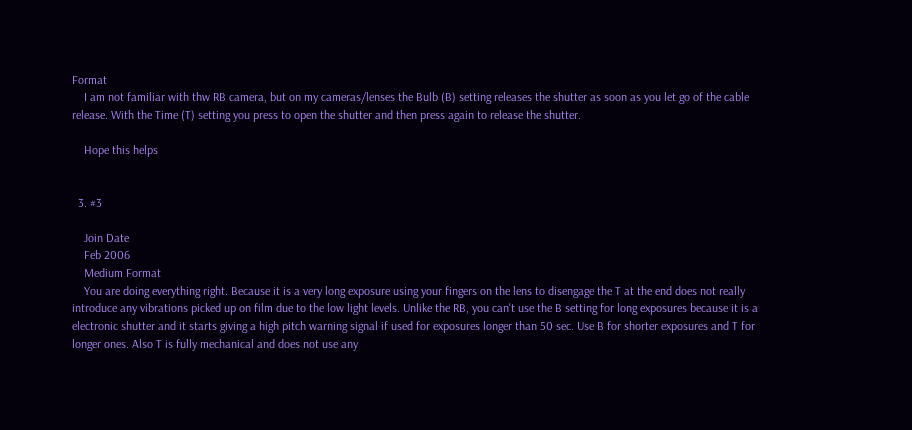Format
    I am not familiar with thw RB camera, but on my cameras/lenses the Bulb (B) setting releases the shutter as soon as you let go of the cable release. With the Time (T) setting you press to open the shutter and then press again to release the shutter.

    Hope this helps


  3. #3

    Join Date
    Feb 2006
    Medium Format
    You are doing everything right. Because it is a very long exposure using your fingers on the lens to disengage the T at the end does not really introduce any vibrations picked up on film due to the low light levels. Unlike the RB, you can't use the B setting for long exposures because it is a electronic shutter and it starts giving a high pitch warning signal if used for exposures longer than 50 sec. Use B for shorter exposures and T for longer ones. Also T is fully mechanical and does not use any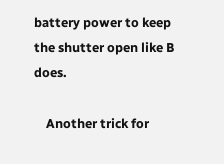battery power to keep the shutter open like B does.

    Another trick for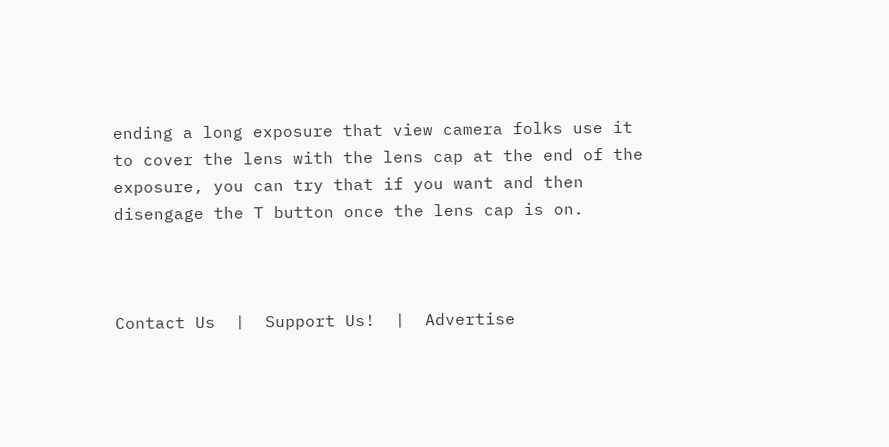ending a long exposure that view camera folks use it to cover the lens with the lens cap at the end of the exposure, you can try that if you want and then disengage the T button once the lens cap is on.



Contact Us  |  Support Us!  |  Advertise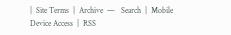|  Site Terms  |  Archive  —   Search  |  Mobile Device Access  |  RSS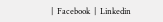|  Facebook  |  Linkedin